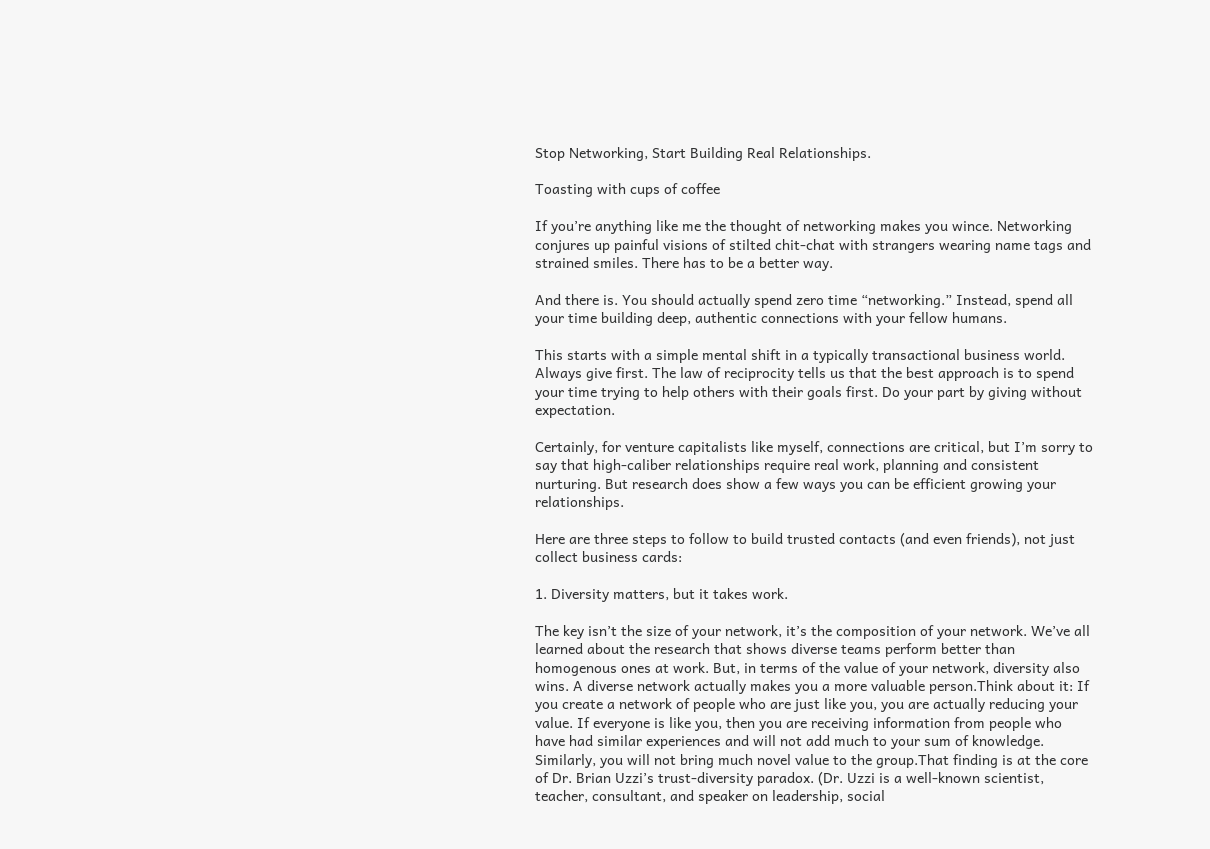Stop Networking, Start Building Real Relationships.

Toasting with cups of coffee

If you’re anything like me the thought of networking makes you wince. Networking conjures up painful visions of stilted chit-chat with strangers wearing name tags and strained smiles. There has to be a better way.

And there is. You should actually spend zero time “networking.” Instead, spend all your time building deep, authentic connections with your fellow humans.

This starts with a simple mental shift in a typically transactional business world. Always give first. The law of reciprocity tells us that the best approach is to spend your time trying to help others with their goals first. Do your part by giving without expectation.

Certainly, for venture capitalists like myself, connections are critical, but I’m sorry to say that high-caliber relationships require real work, planning and consistent nurturing. But research does show a few ways you can be efficient growing your relationships.

Here are three steps to follow to build trusted contacts (and even friends), not just collect business cards:

1. Diversity matters, but it takes work.

The key isn’t the size of your network, it’s the composition of your network. We’ve all learned about the research that shows diverse teams perform better than homogenous ones at work. But, in terms of the value of your network, diversity also wins. A diverse network actually makes you a more valuable person.Think about it: If you create a network of people who are just like you, you are actually reducing your value. If everyone is like you, then you are receiving information from people who have had similar experiences and will not add much to your sum of knowledge. Similarly, you will not bring much novel value to the group.That finding is at the core of Dr. Brian Uzzi’s trust-diversity paradox. (Dr. Uzzi is a well-known scientist, teacher, consultant, and speaker on leadership, social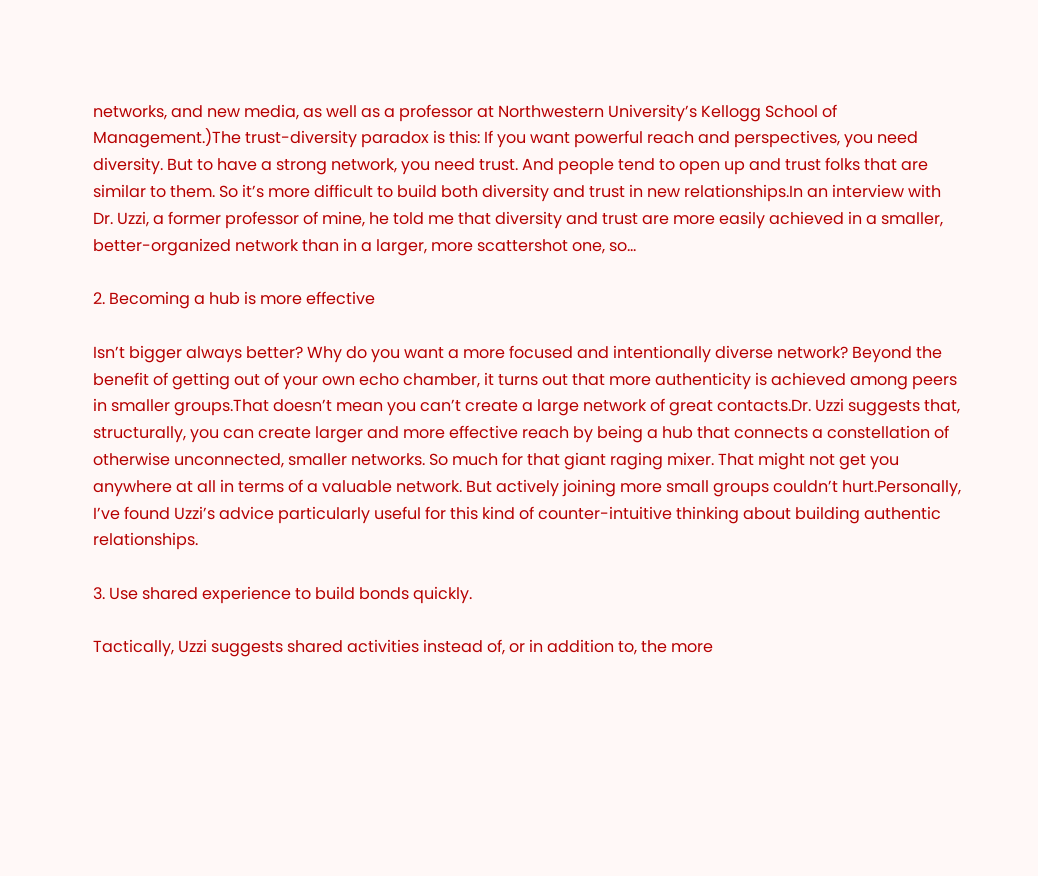networks, and new media, as well as a professor at Northwestern University’s Kellogg School of Management.)The trust-diversity paradox is this: If you want powerful reach and perspectives, you need diversity. But to have a strong network, you need trust. And people tend to open up and trust folks that are similar to them. So it’s more difficult to build both diversity and trust in new relationships.In an interview with Dr. Uzzi, a former professor of mine, he told me that diversity and trust are more easily achieved in a smaller, better-organized network than in a larger, more scattershot one, so…

2. Becoming a hub is more effective

Isn’t bigger always better? Why do you want a more focused and intentionally diverse network? Beyond the benefit of getting out of your own echo chamber, it turns out that more authenticity is achieved among peers in smaller groups.That doesn’t mean you can’t create a large network of great contacts.Dr. Uzzi suggests that, structurally, you can create larger and more effective reach by being a hub that connects a constellation of otherwise unconnected, smaller networks. So much for that giant raging mixer. That might not get you anywhere at all in terms of a valuable network. But actively joining more small groups couldn’t hurt.Personally, I’ve found Uzzi’s advice particularly useful for this kind of counter-intuitive thinking about building authentic relationships.

3. Use shared experience to build bonds quickly.

Tactically, Uzzi suggests shared activities instead of, or in addition to, the more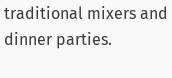traditional mixers and dinner parties.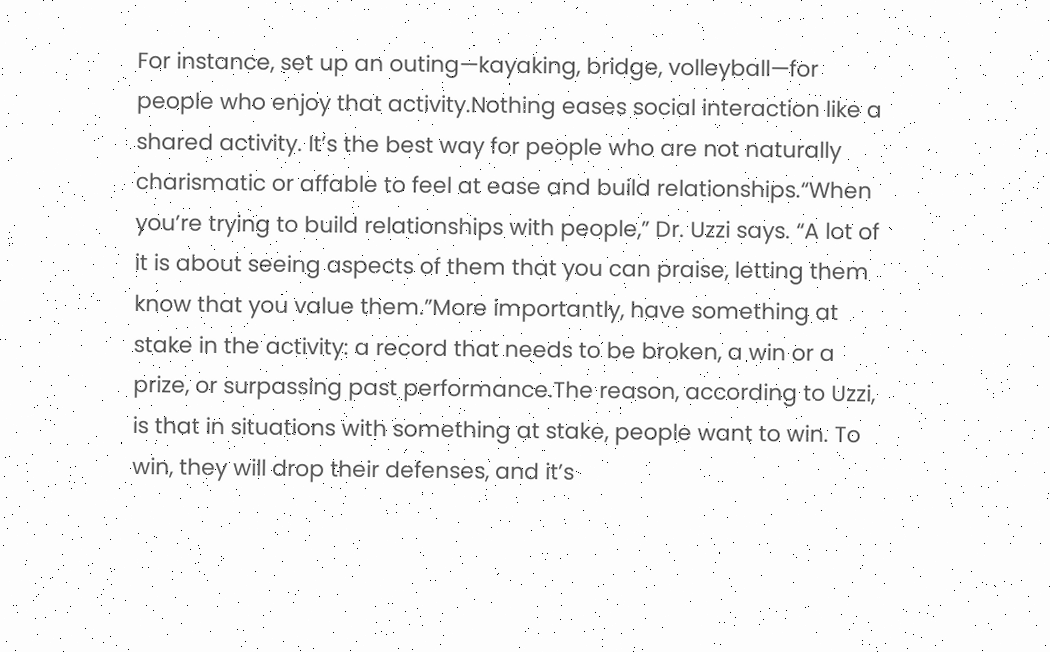For instance, set up an outing—kayaking, bridge, volleyball—for people who enjoy that activity.Nothing eases social interaction like a shared activity. It’s the best way for people who are not naturally charismatic or affable to feel at ease and build relationships.“When you’re trying to build relationships with people,” Dr. Uzzi says. “A lot of it is about seeing aspects of them that you can praise, letting them know that you value them.”More importantly, have something at stake in the activity: a record that needs to be broken, a win or a prize, or surpassing past performance.The reason, according to Uzzi, is that in situations with something at stake, people want to win. To win, they will drop their defenses, and it’s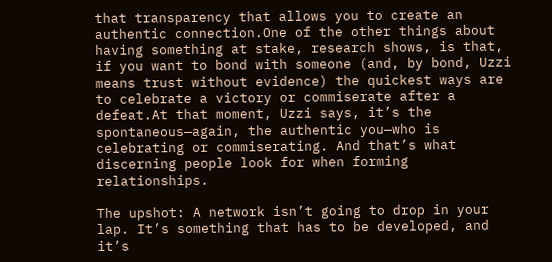that transparency that allows you to create an authentic connection.One of the other things about having something at stake, research shows, is that, if you want to bond with someone (and, by bond, Uzzi means trust without evidence) the quickest ways are to celebrate a victory or commiserate after a defeat.At that moment, Uzzi says, it’s the spontaneous—again, the authentic you—who is celebrating or commiserating. And that’s what discerning people look for when forming relationships.

The upshot: A network isn’t going to drop in your lap. It’s something that has to be developed, and it’s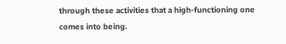through these activities that a high-functioning one comes into being.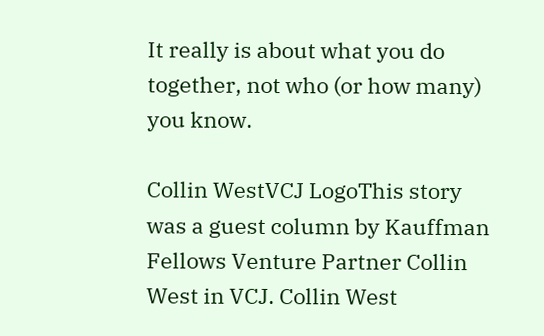It really is about what you do together, not who (or how many) you know.

Collin WestVCJ LogoThis story was a guest column by Kauffman Fellows Venture Partner Collin West in VCJ. Collin West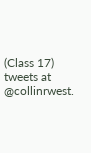(Class 17) tweets at @collinrwest.